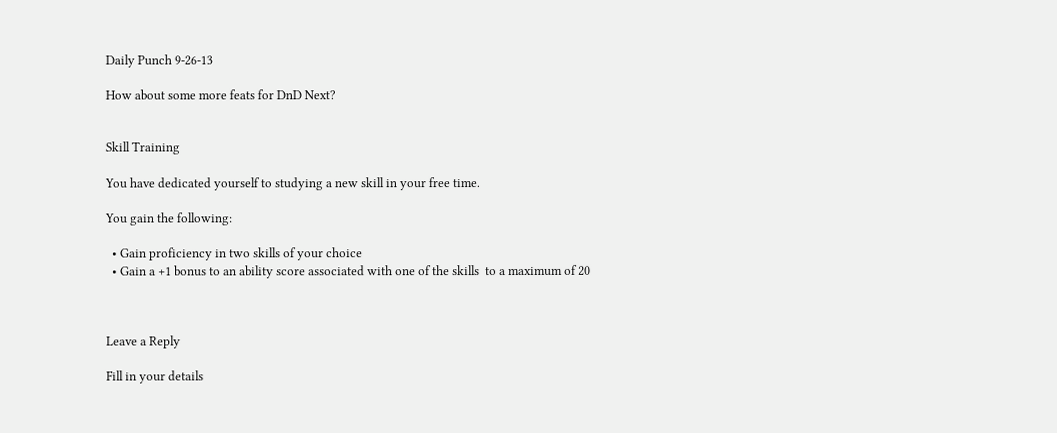Daily Punch 9-26-13

How about some more feats for DnD Next?


Skill Training

You have dedicated yourself to studying a new skill in your free time.

You gain the following:

  • Gain proficiency in two skills of your choice
  • Gain a +1 bonus to an ability score associated with one of the skills  to a maximum of 20



Leave a Reply

Fill in your details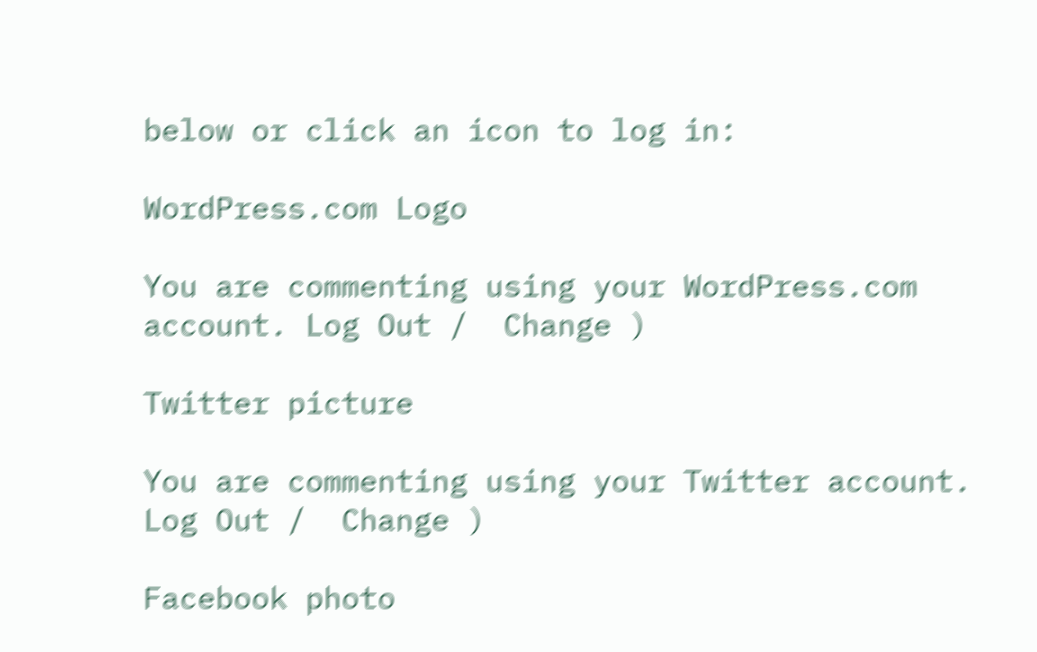below or click an icon to log in:

WordPress.com Logo

You are commenting using your WordPress.com account. Log Out /  Change )

Twitter picture

You are commenting using your Twitter account. Log Out /  Change )

Facebook photo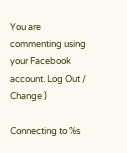You are commenting using your Facebook account. Log Out /  Change )

Connecting to %s